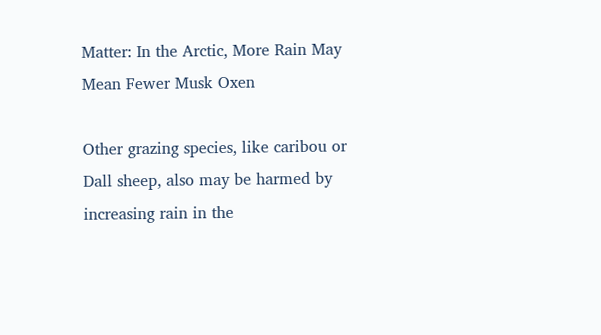Matter: In the Arctic, More Rain May Mean Fewer Musk Oxen

Other grazing species, like caribou or Dall sheep, also may be harmed by increasing rain in the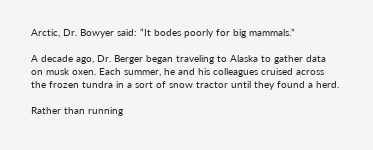Arctic, Dr. Bowyer said: “It bodes poorly for big mammals.”

A decade ago, Dr. Berger began traveling to Alaska to gather data on musk oxen. Each summer, he and his colleagues cruised across the frozen tundra in a sort of snow tractor until they found a herd.

Rather than running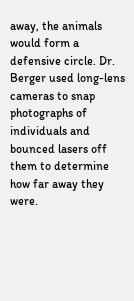away, the animals would form a defensive circle. Dr. Berger used long-lens cameras to snap photographs of individuals and bounced lasers off them to determine how far away they were.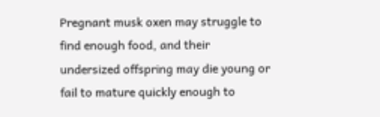Pregnant musk oxen may struggle to find enough food, and their undersized offspring may die young or fail to mature quickly enough to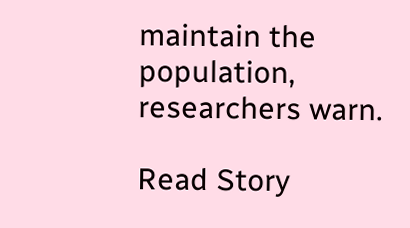maintain the population, researchers warn.

Read Story